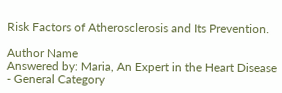Risk Factors of Atherosclerosis and Its Prevention.

Author Name
Answered by: Maria, An Expert in the Heart Disease - General Category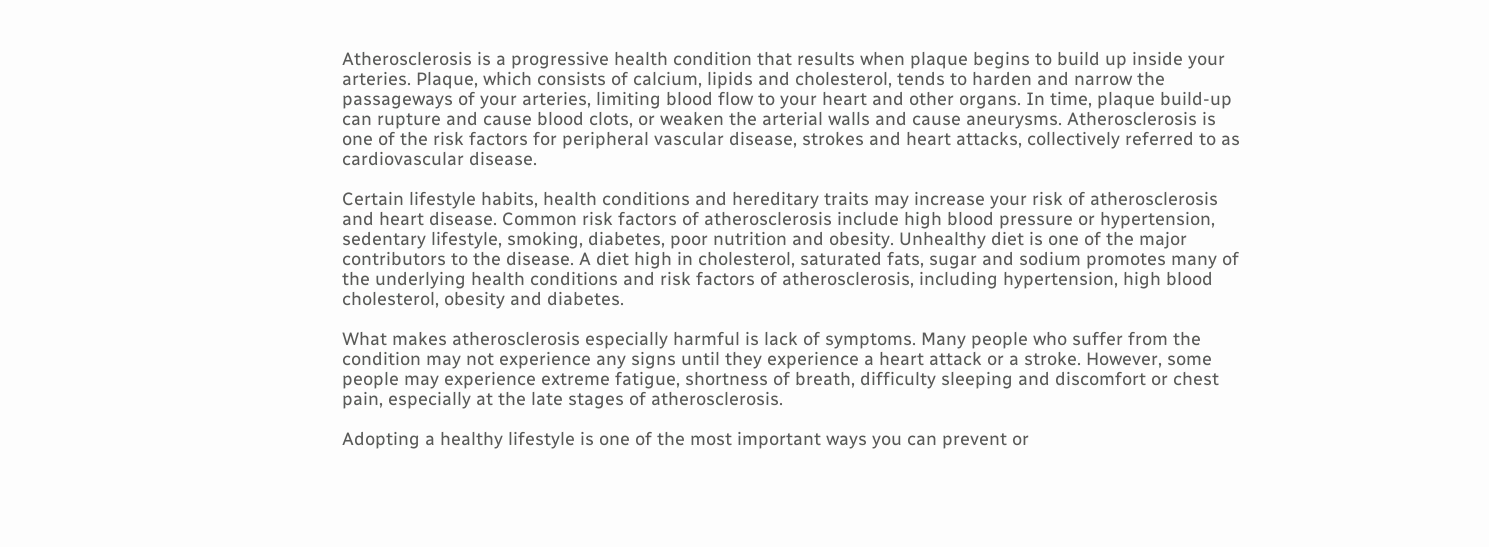Atherosclerosis is a progressive health condition that results when plaque begins to build up inside your arteries. Plaque, which consists of calcium, lipids and cholesterol, tends to harden and narrow the passageways of your arteries, limiting blood flow to your heart and other organs. In time, plaque build-up can rupture and cause blood clots, or weaken the arterial walls and cause aneurysms. Atherosclerosis is one of the risk factors for peripheral vascular disease, strokes and heart attacks, collectively referred to as cardiovascular disease.

Certain lifestyle habits, health conditions and hereditary traits may increase your risk of atherosclerosis and heart disease. Common risk factors of atherosclerosis include high blood pressure or hypertension, sedentary lifestyle, smoking, diabetes, poor nutrition and obesity. Unhealthy diet is one of the major contributors to the disease. A diet high in cholesterol, saturated fats, sugar and sodium promotes many of the underlying health conditions and risk factors of atherosclerosis, including hypertension, high blood cholesterol, obesity and diabetes.

What makes atherosclerosis especially harmful is lack of symptoms. Many people who suffer from the condition may not experience any signs until they experience a heart attack or a stroke. However, some people may experience extreme fatigue, shortness of breath, difficulty sleeping and discomfort or chest pain, especially at the late stages of atherosclerosis.

Adopting a healthy lifestyle is one of the most important ways you can prevent or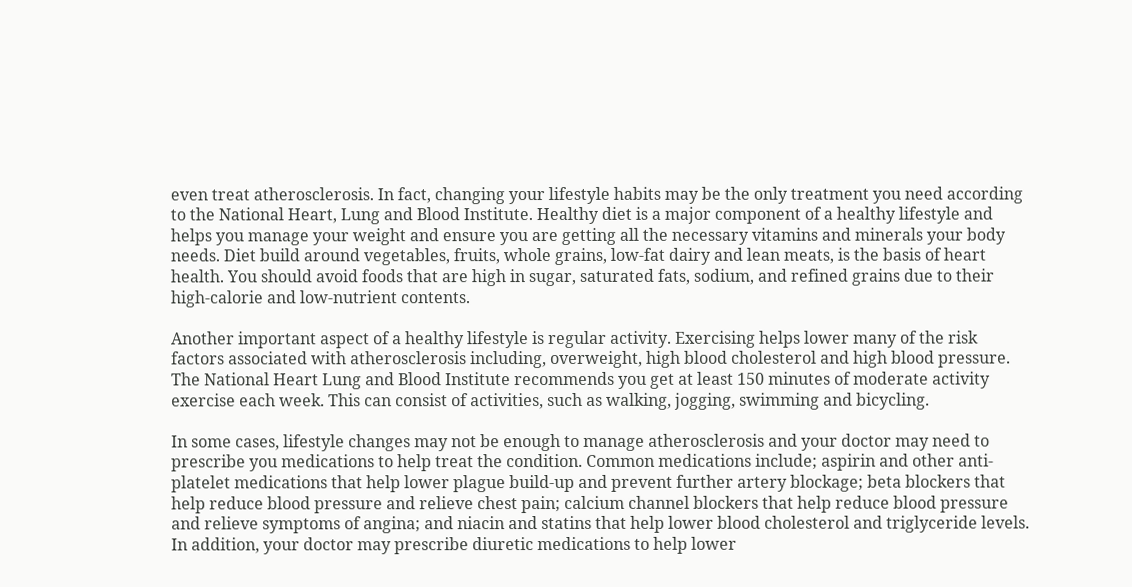even treat atherosclerosis. In fact, changing your lifestyle habits may be the only treatment you need according to the National Heart, Lung and Blood Institute. Healthy diet is a major component of a healthy lifestyle and helps you manage your weight and ensure you are getting all the necessary vitamins and minerals your body needs. Diet build around vegetables, fruits, whole grains, low-fat dairy and lean meats, is the basis of heart health. You should avoid foods that are high in sugar, saturated fats, sodium, and refined grains due to their high-calorie and low-nutrient contents.

Another important aspect of a healthy lifestyle is regular activity. Exercising helps lower many of the risk factors associated with atherosclerosis including, overweight, high blood cholesterol and high blood pressure. The National Heart Lung and Blood Institute recommends you get at least 150 minutes of moderate activity exercise each week. This can consist of activities, such as walking, jogging, swimming and bicycling.

In some cases, lifestyle changes may not be enough to manage atherosclerosis and your doctor may need to prescribe you medications to help treat the condition. Common medications include; aspirin and other anti-platelet medications that help lower plague build-up and prevent further artery blockage; beta blockers that help reduce blood pressure and relieve chest pain; calcium channel blockers that help reduce blood pressure and relieve symptoms of angina; and niacin and statins that help lower blood cholesterol and triglyceride levels. In addition, your doctor may prescribe diuretic medications to help lower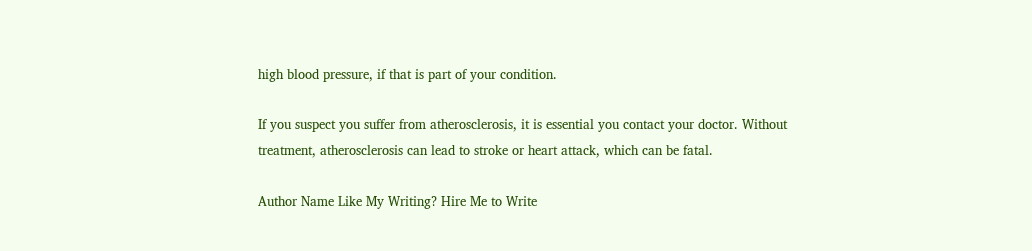high blood pressure, if that is part of your condition.

If you suspect you suffer from atherosclerosis, it is essential you contact your doctor. Without treatment, atherosclerosis can lead to stroke or heart attack, which can be fatal.

Author Name Like My Writing? Hire Me to Write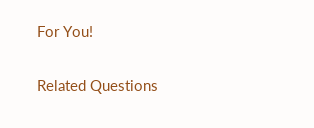For You!

Related Questions